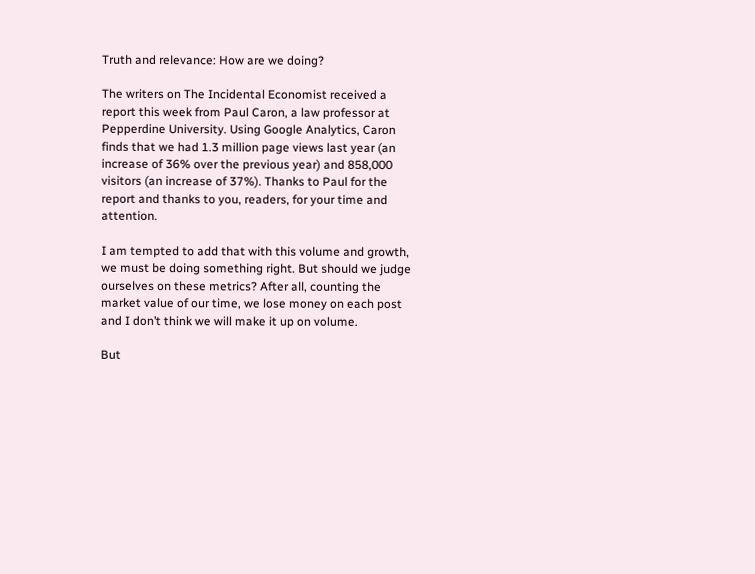Truth and relevance: How are we doing?

The writers on The Incidental Economist received a report this week from Paul Caron, a law professor at Pepperdine University. Using Google Analytics, Caron finds that we had 1.3 million page views last year (an increase of 36% over the previous year) and 858,000 visitors (an increase of 37%). Thanks to Paul for the report and thanks to you, readers, for your time and attention.

I am tempted to add that with this volume and growth, we must be doing something right. But should we judge ourselves on these metrics? After all, counting the market value of our time, we lose money on each post and I don’t think we will make it up on volume.

But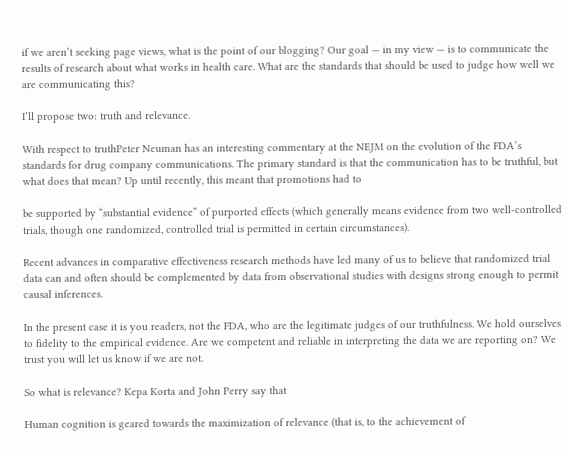if we aren’t seeking page views, what is the point of our blogging? Our goal — in my view — is to communicate the results of research about what works in health care. What are the standards that should be used to judge how well we are communicating this?

I’ll propose two: truth and relevance.

With respect to truthPeter Neuman has an interesting commentary at the NEJM on the evolution of the FDA’s standards for drug company communications. The primary standard is that the communication has to be truthful, but what does that mean? Up until recently, this meant that promotions had to

be supported by “substantial evidence” of purported effects (which generally means evidence from two well-controlled trials, though one randomized, controlled trial is permitted in certain circumstances).

Recent advances in comparative effectiveness research methods have led many of us to believe that randomized trial data can and often should be complemented by data from observational studies with designs strong enough to permit causal inferences.

In the present case it is you readers, not the FDA, who are the legitimate judges of our truthfulness. We hold ourselves to fidelity to the empirical evidence. Are we competent and reliable in interpreting the data we are reporting on? We trust you will let us know if we are not.

So what is relevance? Kepa Korta and John Perry say that

Human cognition is geared towards the maximization of relevance (that is, to the achievement of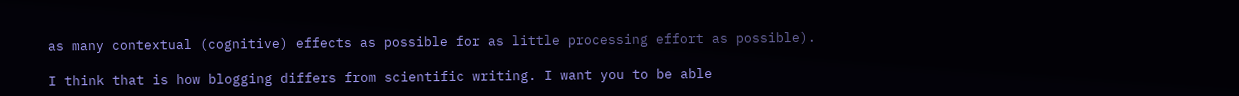as many contextual (cognitive) effects as possible for as little processing effort as possible).

I think that is how blogging differs from scientific writing. I want you to be able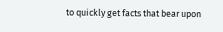to quickly get facts that bear upon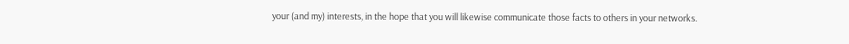your (and my) interests, in the hope that you will likewise communicate those facts to others in your networks.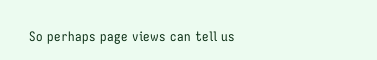So perhaps page views can tell us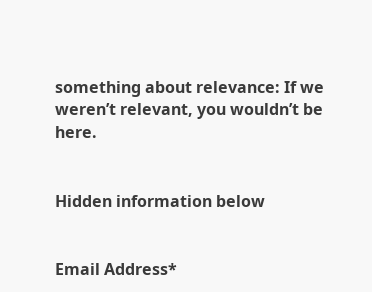something about relevance: If we weren’t relevant, you wouldn’t be here.


Hidden information below


Email Address*